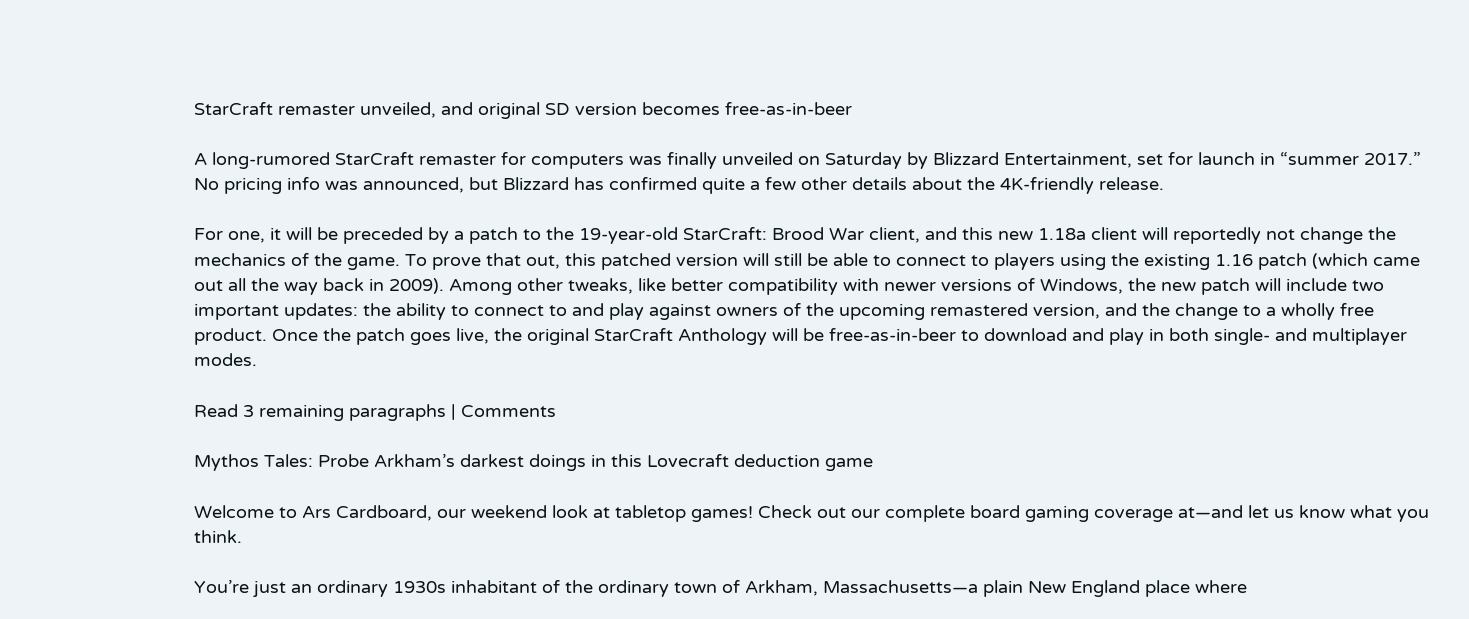StarCraft remaster unveiled, and original SD version becomes free-as-in-beer

A long-rumored StarCraft remaster for computers was finally unveiled on Saturday by Blizzard Entertainment, set for launch in “summer 2017.” No pricing info was announced, but Blizzard has confirmed quite a few other details about the 4K-friendly release.

For one, it will be preceded by a patch to the 19-year-old StarCraft: Brood War client, and this new 1.18a client will reportedly not change the mechanics of the game. To prove that out, this patched version will still be able to connect to players using the existing 1.16 patch (which came out all the way back in 2009). Among other tweaks, like better compatibility with newer versions of Windows, the new patch will include two important updates: the ability to connect to and play against owners of the upcoming remastered version, and the change to a wholly free product. Once the patch goes live, the original StarCraft Anthology will be free-as-in-beer to download and play in both single- and multiplayer modes.

Read 3 remaining paragraphs | Comments

Mythos Tales: Probe Arkham’s darkest doings in this Lovecraft deduction game

Welcome to Ars Cardboard, our weekend look at tabletop games! Check out our complete board gaming coverage at—and let us know what you think.

You’re just an ordinary 1930s inhabitant of the ordinary town of Arkham, Massachusetts—a plain New England place where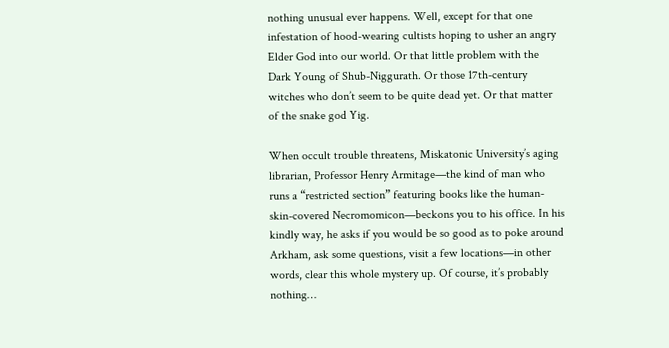nothing unusual ever happens. Well, except for that one infestation of hood-wearing cultists hoping to usher an angry Elder God into our world. Or that little problem with the Dark Young of Shub-Niggurath. Or those 17th-century witches who don’t seem to be quite dead yet. Or that matter of the snake god Yig.

When occult trouble threatens, Miskatonic University’s aging librarian, Professor Henry Armitage—the kind of man who runs a “restricted section” featuring books like the human-skin-covered Necromomicon—beckons you to his office. In his kindly way, he asks if you would be so good as to poke around Arkham, ask some questions, visit a few locations—in other words, clear this whole mystery up. Of course, it’s probably nothing…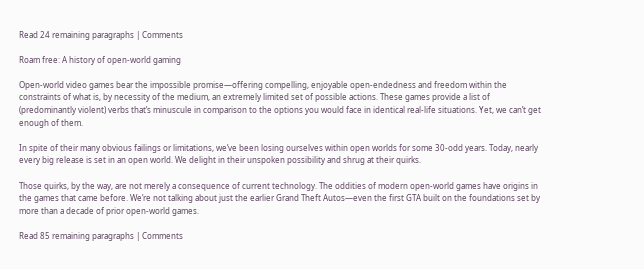Read 24 remaining paragraphs | Comments

Roam free: A history of open-world gaming

Open-world video games bear the impossible promise—offering compelling, enjoyable open-endedness and freedom within the constraints of what is, by necessity of the medium, an extremely limited set of possible actions. These games provide a list of (predominantly violent) verbs that’s minuscule in comparison to the options you would face in identical real-life situations. Yet, we can’t get enough of them.

In spite of their many obvious failings or limitations, we’ve been losing ourselves within open worlds for some 30-odd years. Today, nearly every big release is set in an open world. We delight in their unspoken possibility and shrug at their quirks.

Those quirks, by the way, are not merely a consequence of current technology. The oddities of modern open-world games have origins in the games that came before. We’re not talking about just the earlier Grand Theft Autos—even the first GTA built on the foundations set by more than a decade of prior open-world games.

Read 85 remaining paragraphs | Comments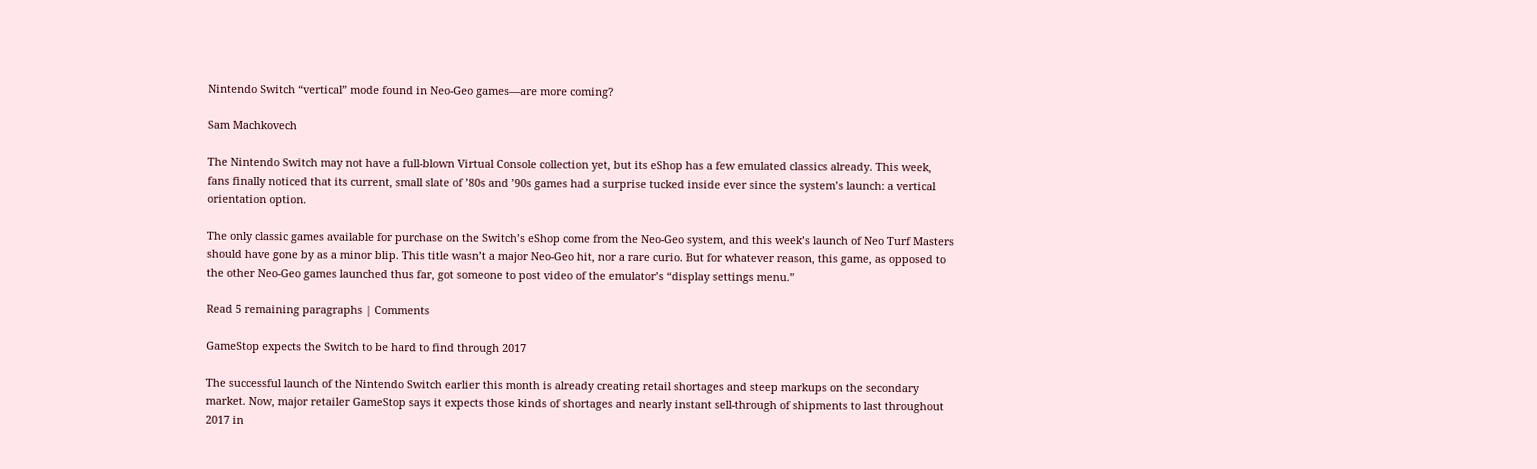Nintendo Switch “vertical” mode found in Neo-Geo games—are more coming?

Sam Machkovech

The Nintendo Switch may not have a full-blown Virtual Console collection yet, but its eShop has a few emulated classics already. This week, fans finally noticed that its current, small slate of ’80s and ’90s games had a surprise tucked inside ever since the system’s launch: a vertical orientation option.

The only classic games available for purchase on the Switch’s eShop come from the Neo-Geo system, and this week’s launch of Neo Turf Masters should have gone by as a minor blip. This title wasn’t a major Neo-Geo hit, nor a rare curio. But for whatever reason, this game, as opposed to the other Neo-Geo games launched thus far, got someone to post video of the emulator’s “display settings menu.”

Read 5 remaining paragraphs | Comments

GameStop expects the Switch to be hard to find through 2017

The successful launch of the Nintendo Switch earlier this month is already creating retail shortages and steep markups on the secondary market. Now, major retailer GameStop says it expects those kinds of shortages and nearly instant sell-through of shipments to last throughout 2017 in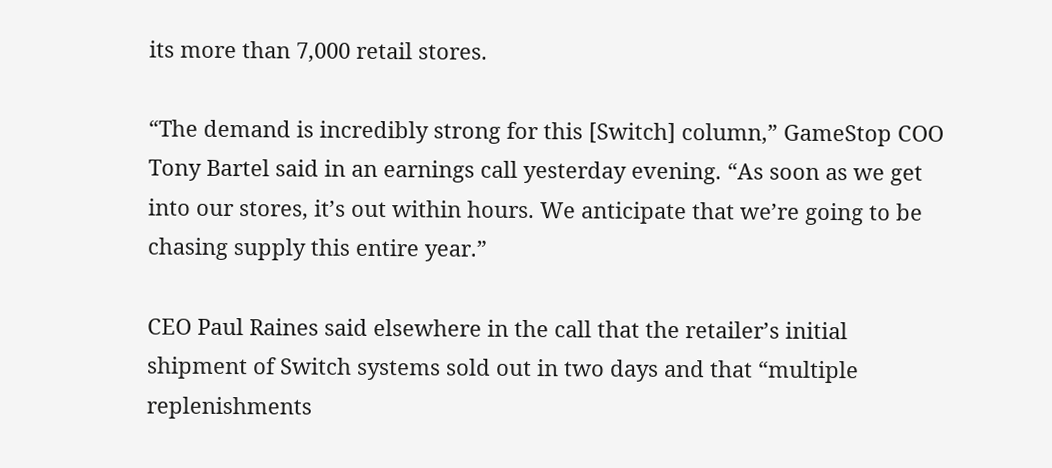its more than 7,000 retail stores.

“The demand is incredibly strong for this [Switch] column,” GameStop COO Tony Bartel said in an earnings call yesterday evening. “As soon as we get into our stores, it’s out within hours. We anticipate that we’re going to be chasing supply this entire year.”

CEO Paul Raines said elsewhere in the call that the retailer’s initial shipment of Switch systems sold out in two days and that “multiple replenishments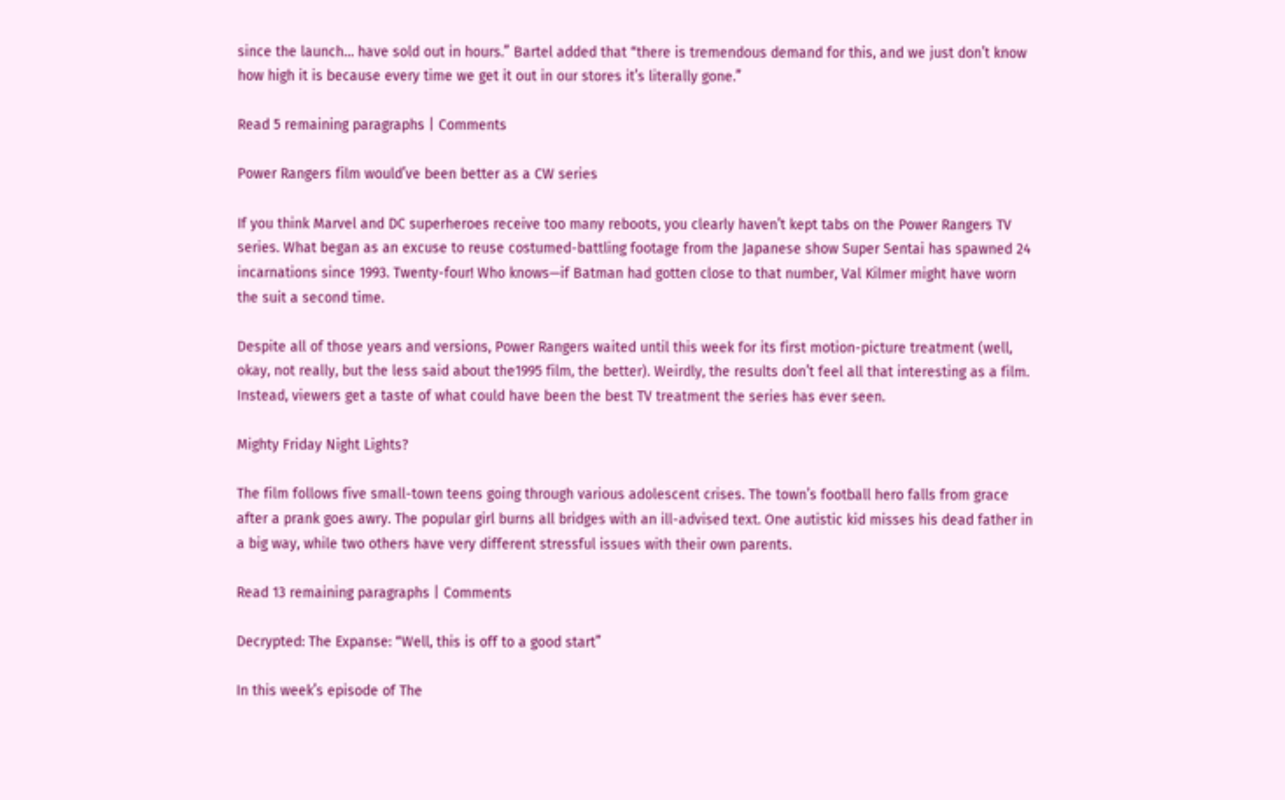since the launch… have sold out in hours.” Bartel added that “there is tremendous demand for this, and we just don’t know how high it is because every time we get it out in our stores it’s literally gone.”

Read 5 remaining paragraphs | Comments

Power Rangers film would’ve been better as a CW series

If you think Marvel and DC superheroes receive too many reboots, you clearly haven’t kept tabs on the Power Rangers TV series. What began as an excuse to reuse costumed-battling footage from the Japanese show Super Sentai has spawned 24 incarnations since 1993. Twenty-four! Who knows—if Batman had gotten close to that number, Val Kilmer might have worn the suit a second time.

Despite all of those years and versions, Power Rangers waited until this week for its first motion-picture treatment (well, okay, not really, but the less said about the1995 film, the better). Weirdly, the results don’t feel all that interesting as a film. Instead, viewers get a taste of what could have been the best TV treatment the series has ever seen.

Mighty Friday Night Lights?

The film follows five small-town teens going through various adolescent crises. The town’s football hero falls from grace after a prank goes awry. The popular girl burns all bridges with an ill-advised text. One autistic kid misses his dead father in a big way, while two others have very different stressful issues with their own parents.

Read 13 remaining paragraphs | Comments

Decrypted: The Expanse: “Well, this is off to a good start”

In this week’s episode of The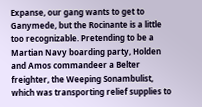Expanse, our gang wants to get to Ganymede, but the Rocinante is a little too recognizable. Pretending to be a Martian Navy boarding party, Holden and Amos commandeer a Belter freighter, the Weeping Sonambulist, which was transporting relief supplies to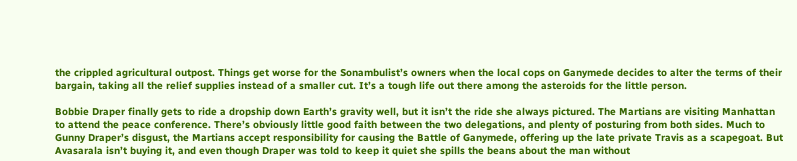the crippled agricultural outpost. Things get worse for the Sonambulist’s owners when the local cops on Ganymede decides to alter the terms of their bargain, taking all the relief supplies instead of a smaller cut. It’s a tough life out there among the asteroids for the little person.

Bobbie Draper finally gets to ride a dropship down Earth’s gravity well, but it isn’t the ride she always pictured. The Martians are visiting Manhattan to attend the peace conference. There’s obviously little good faith between the two delegations, and plenty of posturing from both sides. Much to Gunny Draper’s disgust, the Martians accept responsibility for causing the Battle of Ganymede, offering up the late private Travis as a scapegoat. But Avasarala isn’t buying it, and even though Draper was told to keep it quiet she spills the beans about the man without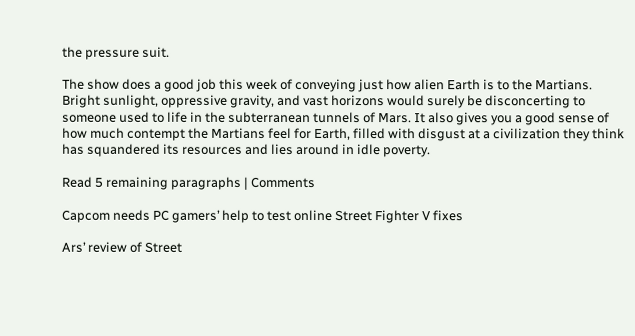the pressure suit.

The show does a good job this week of conveying just how alien Earth is to the Martians. Bright sunlight, oppressive gravity, and vast horizons would surely be disconcerting to someone used to life in the subterranean tunnels of Mars. It also gives you a good sense of how much contempt the Martians feel for Earth, filled with disgust at a civilization they think has squandered its resources and lies around in idle poverty.

Read 5 remaining paragraphs | Comments

Capcom needs PC gamers’ help to test online Street Fighter V fixes

Ars’ review of Street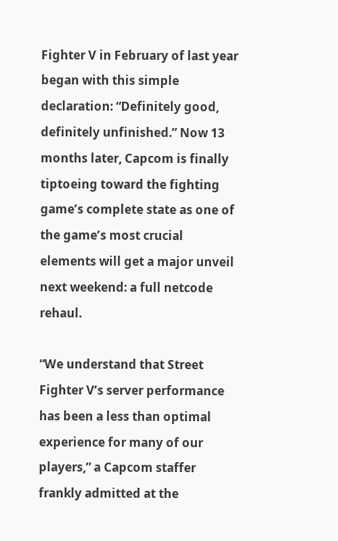Fighter V in February of last year began with this simple declaration: “Definitely good, definitely unfinished.” Now 13 months later, Capcom is finally tiptoeing toward the fighting game’s complete state as one of the game’s most crucial elements will get a major unveil next weekend: a full netcode rehaul.

“We understand that Street Fighter V’s server performance has been a less than optimal experience for many of our players,” a Capcom staffer frankly admitted at the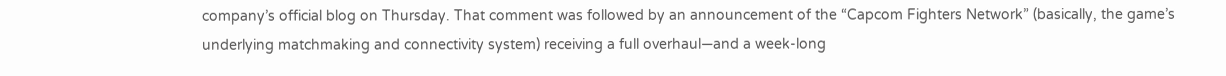company’s official blog on Thursday. That comment was followed by an announcement of the “Capcom Fighters Network” (basically, the game’s underlying matchmaking and connectivity system) receiving a full overhaul—and a week-long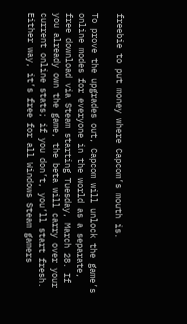freebie to put money where Capcom’s mouth is.

To prove the upgrades out, Capcom will unlock the game’s online modes for everyone in the world as a separate, free download via Steam starting Tuesday, March 28. If you already own the game, the beta will carry over your current online stats; if you don’t, you’ll start fresh. Either way, it’s free for all Windows Steam gamers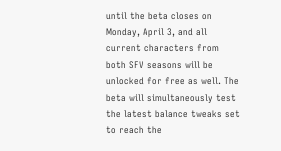until the beta closes on Monday, April 3, and all current characters from both SFV seasons will be unlocked for free as well. The beta will simultaneously test the latest balance tweaks set to reach the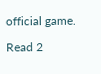official game.

Read 2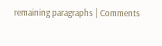remaining paragraphs | Comments